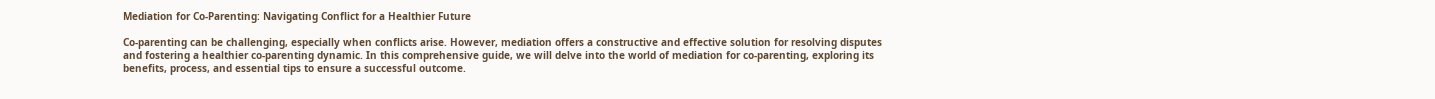Mediation for Co-Parenting: Navigating Conflict for a Healthier Future

Co-parenting can be challenging, especially when conflicts arise. However, mediation offers a constructive and effective solution for resolving disputes and fostering a healthier co-parenting dynamic. In this comprehensive guide, we will delve into the world of mediation for co-parenting, exploring its benefits, process, and essential tips to ensure a successful outcome.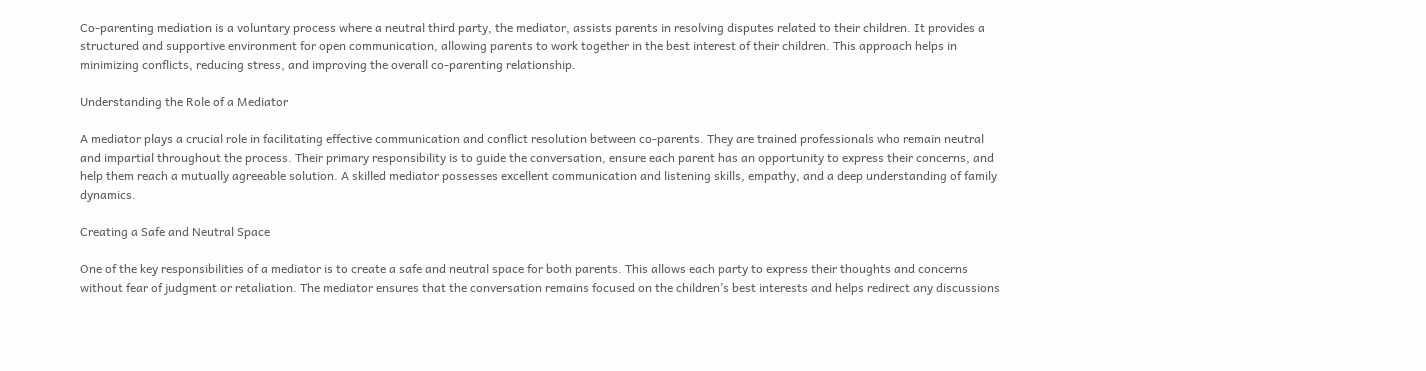Co-parenting mediation is a voluntary process where a neutral third party, the mediator, assists parents in resolving disputes related to their children. It provides a structured and supportive environment for open communication, allowing parents to work together in the best interest of their children. This approach helps in minimizing conflicts, reducing stress, and improving the overall co-parenting relationship.

Understanding the Role of a Mediator

A mediator plays a crucial role in facilitating effective communication and conflict resolution between co-parents. They are trained professionals who remain neutral and impartial throughout the process. Their primary responsibility is to guide the conversation, ensure each parent has an opportunity to express their concerns, and help them reach a mutually agreeable solution. A skilled mediator possesses excellent communication and listening skills, empathy, and a deep understanding of family dynamics.

Creating a Safe and Neutral Space

One of the key responsibilities of a mediator is to create a safe and neutral space for both parents. This allows each party to express their thoughts and concerns without fear of judgment or retaliation. The mediator ensures that the conversation remains focused on the children’s best interests and helps redirect any discussions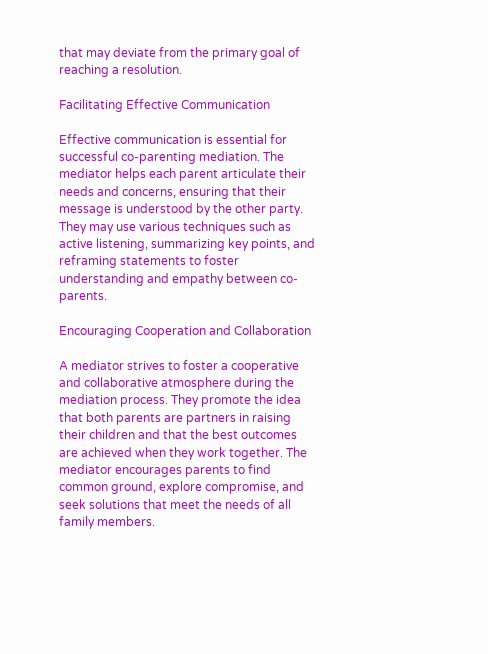that may deviate from the primary goal of reaching a resolution.

Facilitating Effective Communication

Effective communication is essential for successful co-parenting mediation. The mediator helps each parent articulate their needs and concerns, ensuring that their message is understood by the other party. They may use various techniques such as active listening, summarizing key points, and reframing statements to foster understanding and empathy between co-parents.

Encouraging Cooperation and Collaboration

A mediator strives to foster a cooperative and collaborative atmosphere during the mediation process. They promote the idea that both parents are partners in raising their children and that the best outcomes are achieved when they work together. The mediator encourages parents to find common ground, explore compromise, and seek solutions that meet the needs of all family members.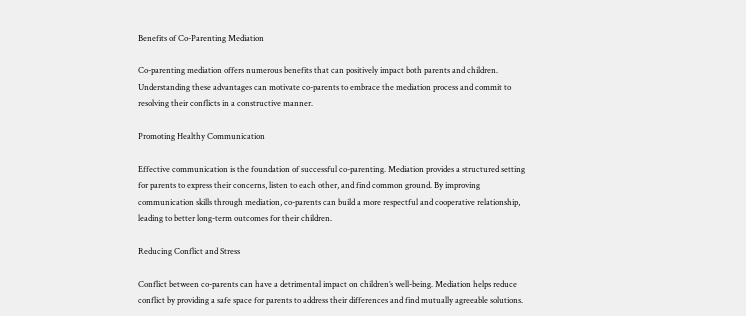Benefits of Co-Parenting Mediation

Co-parenting mediation offers numerous benefits that can positively impact both parents and children. Understanding these advantages can motivate co-parents to embrace the mediation process and commit to resolving their conflicts in a constructive manner.

Promoting Healthy Communication

Effective communication is the foundation of successful co-parenting. Mediation provides a structured setting for parents to express their concerns, listen to each other, and find common ground. By improving communication skills through mediation, co-parents can build a more respectful and cooperative relationship, leading to better long-term outcomes for their children.

Reducing Conflict and Stress

Conflict between co-parents can have a detrimental impact on children’s well-being. Mediation helps reduce conflict by providing a safe space for parents to address their differences and find mutually agreeable solutions.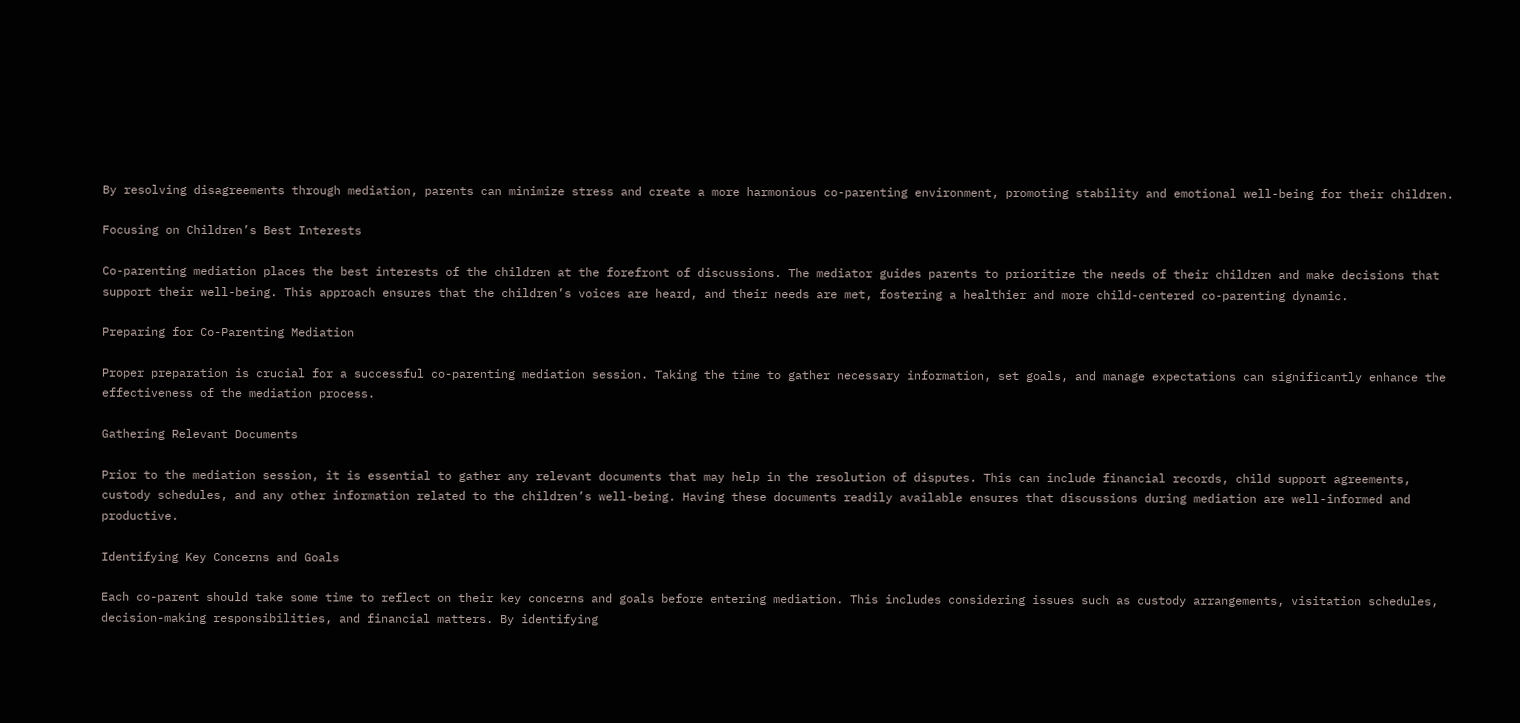By resolving disagreements through mediation, parents can minimize stress and create a more harmonious co-parenting environment, promoting stability and emotional well-being for their children.

Focusing on Children’s Best Interests

Co-parenting mediation places the best interests of the children at the forefront of discussions. The mediator guides parents to prioritize the needs of their children and make decisions that support their well-being. This approach ensures that the children’s voices are heard, and their needs are met, fostering a healthier and more child-centered co-parenting dynamic.

Preparing for Co-Parenting Mediation

Proper preparation is crucial for a successful co-parenting mediation session. Taking the time to gather necessary information, set goals, and manage expectations can significantly enhance the effectiveness of the mediation process.

Gathering Relevant Documents

Prior to the mediation session, it is essential to gather any relevant documents that may help in the resolution of disputes. This can include financial records, child support agreements, custody schedules, and any other information related to the children’s well-being. Having these documents readily available ensures that discussions during mediation are well-informed and productive.

Identifying Key Concerns and Goals

Each co-parent should take some time to reflect on their key concerns and goals before entering mediation. This includes considering issues such as custody arrangements, visitation schedules, decision-making responsibilities, and financial matters. By identifying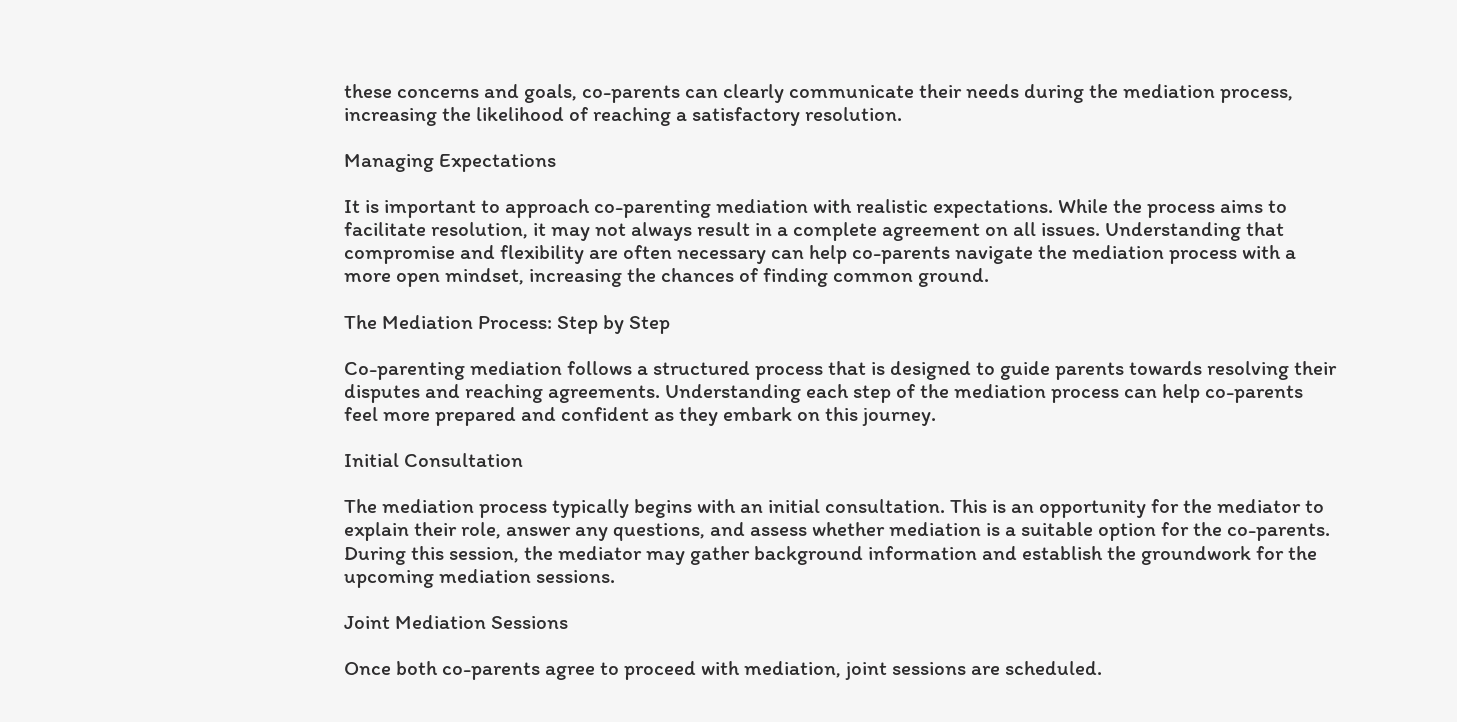these concerns and goals, co-parents can clearly communicate their needs during the mediation process, increasing the likelihood of reaching a satisfactory resolution.

Managing Expectations

It is important to approach co-parenting mediation with realistic expectations. While the process aims to facilitate resolution, it may not always result in a complete agreement on all issues. Understanding that compromise and flexibility are often necessary can help co-parents navigate the mediation process with a more open mindset, increasing the chances of finding common ground.

The Mediation Process: Step by Step

Co-parenting mediation follows a structured process that is designed to guide parents towards resolving their disputes and reaching agreements. Understanding each step of the mediation process can help co-parents feel more prepared and confident as they embark on this journey.

Initial Consultation

The mediation process typically begins with an initial consultation. This is an opportunity for the mediator to explain their role, answer any questions, and assess whether mediation is a suitable option for the co-parents. During this session, the mediator may gather background information and establish the groundwork for the upcoming mediation sessions.

Joint Mediation Sessions

Once both co-parents agree to proceed with mediation, joint sessions are scheduled.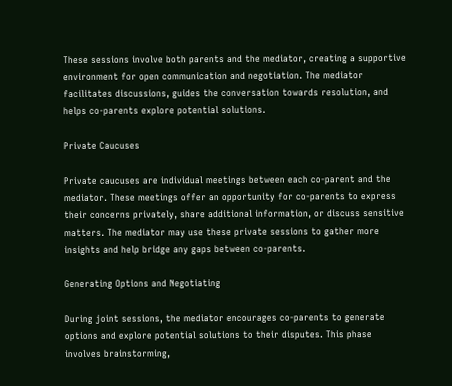These sessions involve both parents and the mediator, creating a supportive environment for open communication and negotiation. The mediator facilitates discussions, guides the conversation towards resolution, and helps co-parents explore potential solutions.

Private Caucuses

Private caucuses are individual meetings between each co-parent and the mediator. These meetings offer an opportunity for co-parents to express their concerns privately, share additional information, or discuss sensitive matters. The mediator may use these private sessions to gather more insights and help bridge any gaps between co-parents.

Generating Options and Negotiating

During joint sessions, the mediator encourages co-parents to generate options and explore potential solutions to their disputes. This phase involves brainstorming,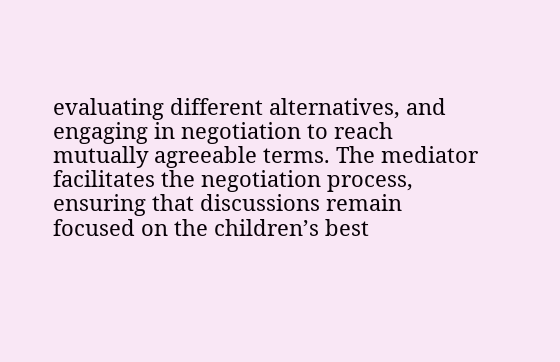evaluating different alternatives, and engaging in negotiation to reach mutually agreeable terms. The mediator facilitates the negotiation process, ensuring that discussions remain focused on the children’s best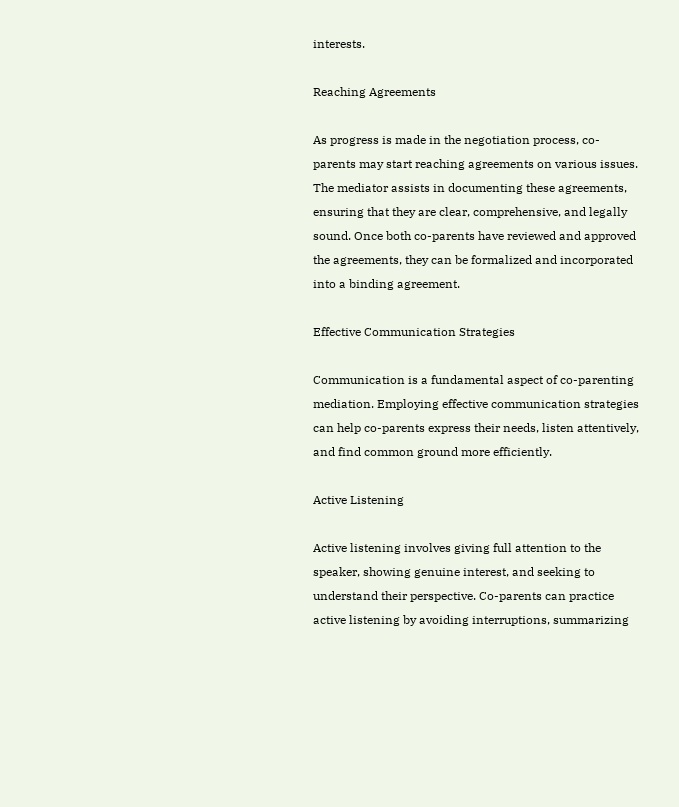interests.

Reaching Agreements

As progress is made in the negotiation process, co-parents may start reaching agreements on various issues. The mediator assists in documenting these agreements, ensuring that they are clear, comprehensive, and legally sound. Once both co-parents have reviewed and approved the agreements, they can be formalized and incorporated into a binding agreement.

Effective Communication Strategies

Communication is a fundamental aspect of co-parenting mediation. Employing effective communication strategies can help co-parents express their needs, listen attentively, and find common ground more efficiently.

Active Listening

Active listening involves giving full attention to the speaker, showing genuine interest, and seeking to understand their perspective. Co-parents can practice active listening by avoiding interruptions, summarizing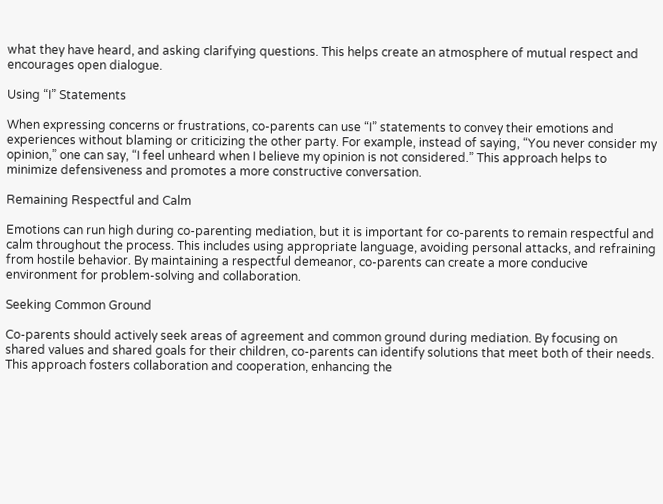what they have heard, and asking clarifying questions. This helps create an atmosphere of mutual respect and encourages open dialogue.

Using “I” Statements

When expressing concerns or frustrations, co-parents can use “I” statements to convey their emotions and experiences without blaming or criticizing the other party. For example, instead of saying, “You never consider my opinion,” one can say, “I feel unheard when I believe my opinion is not considered.” This approach helps to minimize defensiveness and promotes a more constructive conversation.

Remaining Respectful and Calm

Emotions can run high during co-parenting mediation, but it is important for co-parents to remain respectful and calm throughout the process. This includes using appropriate language, avoiding personal attacks, and refraining from hostile behavior. By maintaining a respectful demeanor, co-parents can create a more conducive environment for problem-solving and collaboration.

Seeking Common Ground

Co-parents should actively seek areas of agreement and common ground during mediation. By focusing on shared values and shared goals for their children, co-parents can identify solutions that meet both of their needs. This approach fosters collaboration and cooperation, enhancing the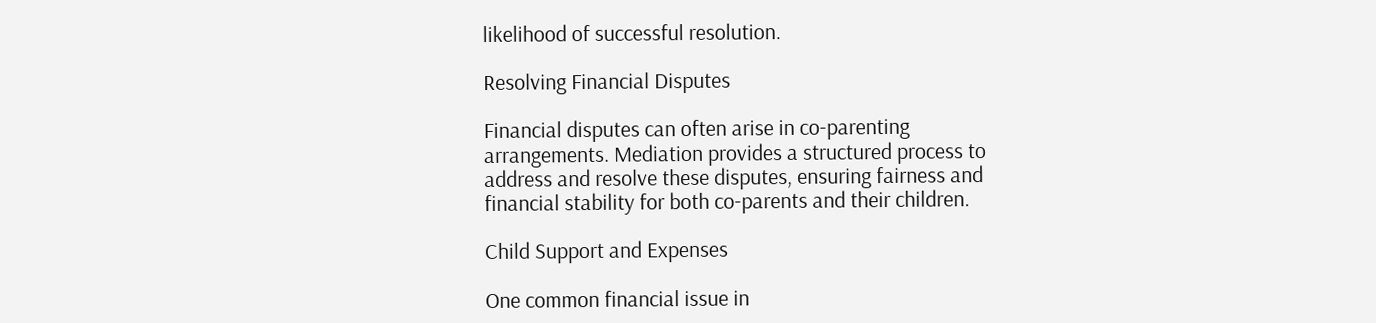likelihood of successful resolution.

Resolving Financial Disputes

Financial disputes can often arise in co-parenting arrangements. Mediation provides a structured process to address and resolve these disputes, ensuring fairness and financial stability for both co-parents and their children.

Child Support and Expenses

One common financial issue in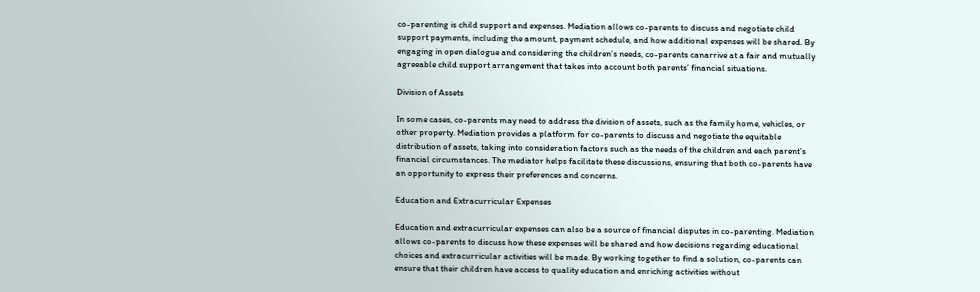co-parenting is child support and expenses. Mediation allows co-parents to discuss and negotiate child support payments, including the amount, payment schedule, and how additional expenses will be shared. By engaging in open dialogue and considering the children’s needs, co-parents canarrive at a fair and mutually agreeable child support arrangement that takes into account both parents’ financial situations.

Division of Assets

In some cases, co-parents may need to address the division of assets, such as the family home, vehicles, or other property. Mediation provides a platform for co-parents to discuss and negotiate the equitable distribution of assets, taking into consideration factors such as the needs of the children and each parent’s financial circumstances. The mediator helps facilitate these discussions, ensuring that both co-parents have an opportunity to express their preferences and concerns.

Education and Extracurricular Expenses

Education and extracurricular expenses can also be a source of financial disputes in co-parenting. Mediation allows co-parents to discuss how these expenses will be shared and how decisions regarding educational choices and extracurricular activities will be made. By working together to find a solution, co-parents can ensure that their children have access to quality education and enriching activities without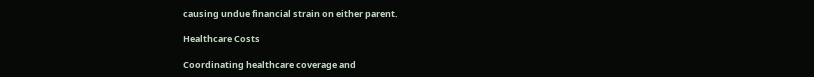causing undue financial strain on either parent.

Healthcare Costs

Coordinating healthcare coverage and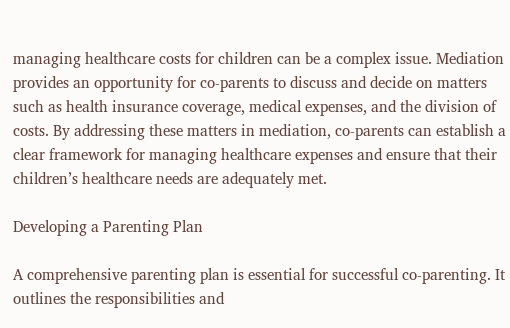managing healthcare costs for children can be a complex issue. Mediation provides an opportunity for co-parents to discuss and decide on matters such as health insurance coverage, medical expenses, and the division of costs. By addressing these matters in mediation, co-parents can establish a clear framework for managing healthcare expenses and ensure that their children’s healthcare needs are adequately met.

Developing a Parenting Plan

A comprehensive parenting plan is essential for successful co-parenting. It outlines the responsibilities and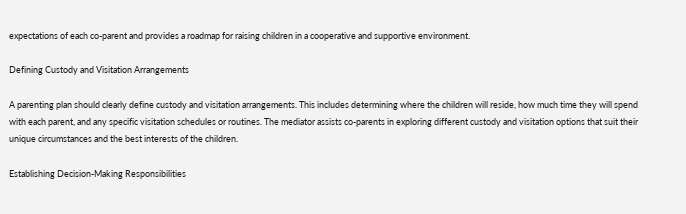expectations of each co-parent and provides a roadmap for raising children in a cooperative and supportive environment.

Defining Custody and Visitation Arrangements

A parenting plan should clearly define custody and visitation arrangements. This includes determining where the children will reside, how much time they will spend with each parent, and any specific visitation schedules or routines. The mediator assists co-parents in exploring different custody and visitation options that suit their unique circumstances and the best interests of the children.

Establishing Decision-Making Responsibilities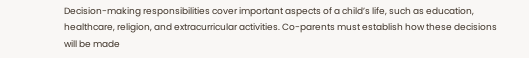Decision-making responsibilities cover important aspects of a child’s life, such as education, healthcare, religion, and extracurricular activities. Co-parents must establish how these decisions will be made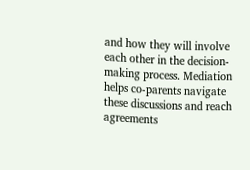and how they will involve each other in the decision-making process. Mediation helps co-parents navigate these discussions and reach agreements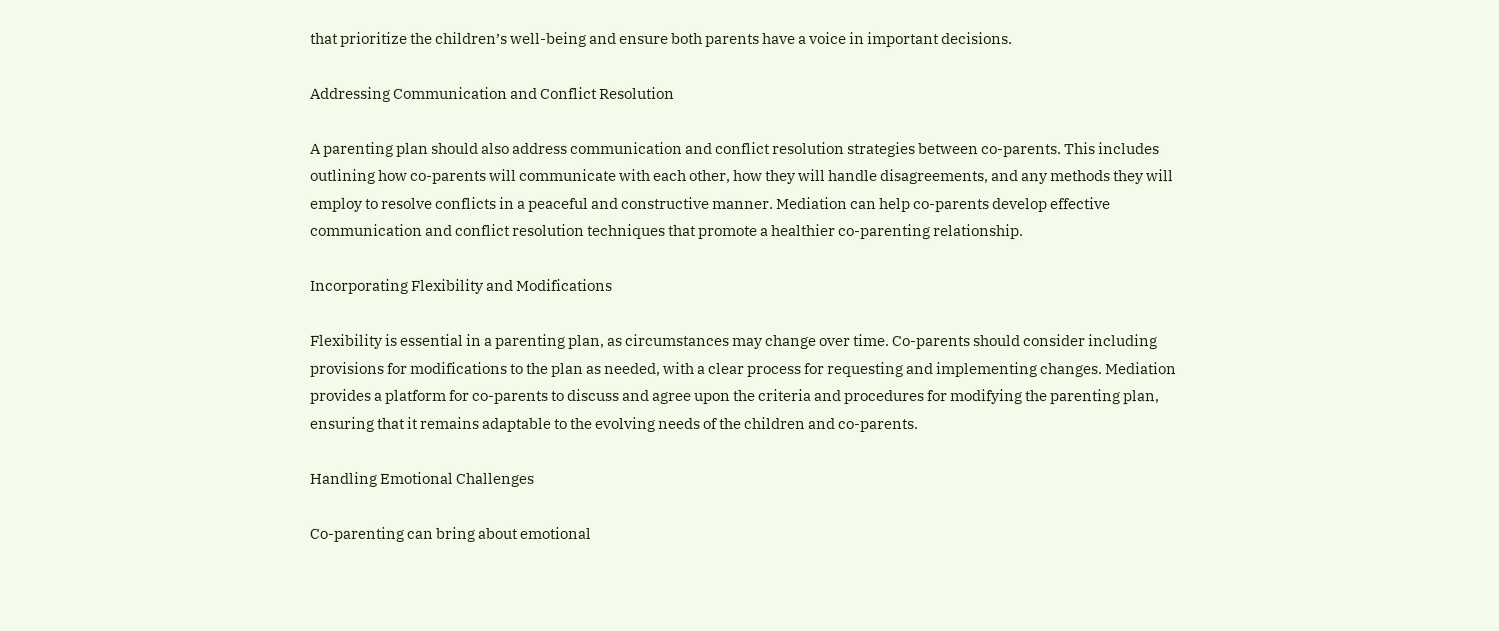that prioritize the children’s well-being and ensure both parents have a voice in important decisions.

Addressing Communication and Conflict Resolution

A parenting plan should also address communication and conflict resolution strategies between co-parents. This includes outlining how co-parents will communicate with each other, how they will handle disagreements, and any methods they will employ to resolve conflicts in a peaceful and constructive manner. Mediation can help co-parents develop effective communication and conflict resolution techniques that promote a healthier co-parenting relationship.

Incorporating Flexibility and Modifications

Flexibility is essential in a parenting plan, as circumstances may change over time. Co-parents should consider including provisions for modifications to the plan as needed, with a clear process for requesting and implementing changes. Mediation provides a platform for co-parents to discuss and agree upon the criteria and procedures for modifying the parenting plan, ensuring that it remains adaptable to the evolving needs of the children and co-parents.

Handling Emotional Challenges

Co-parenting can bring about emotional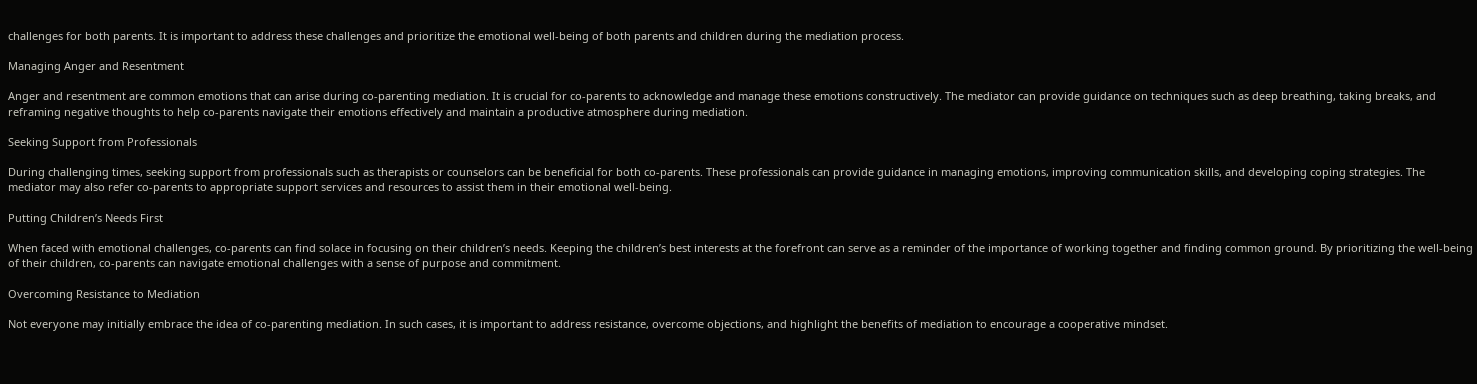challenges for both parents. It is important to address these challenges and prioritize the emotional well-being of both parents and children during the mediation process.

Managing Anger and Resentment

Anger and resentment are common emotions that can arise during co-parenting mediation. It is crucial for co-parents to acknowledge and manage these emotions constructively. The mediator can provide guidance on techniques such as deep breathing, taking breaks, and reframing negative thoughts to help co-parents navigate their emotions effectively and maintain a productive atmosphere during mediation.

Seeking Support from Professionals

During challenging times, seeking support from professionals such as therapists or counselors can be beneficial for both co-parents. These professionals can provide guidance in managing emotions, improving communication skills, and developing coping strategies. The mediator may also refer co-parents to appropriate support services and resources to assist them in their emotional well-being.

Putting Children’s Needs First

When faced with emotional challenges, co-parents can find solace in focusing on their children’s needs. Keeping the children’s best interests at the forefront can serve as a reminder of the importance of working together and finding common ground. By prioritizing the well-being of their children, co-parents can navigate emotional challenges with a sense of purpose and commitment.

Overcoming Resistance to Mediation

Not everyone may initially embrace the idea of co-parenting mediation. In such cases, it is important to address resistance, overcome objections, and highlight the benefits of mediation to encourage a cooperative mindset.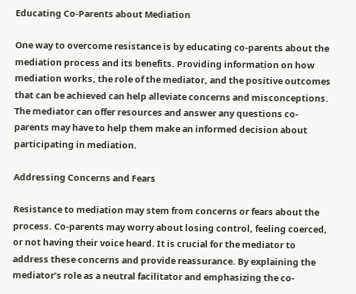Educating Co-Parents about Mediation

One way to overcome resistance is by educating co-parents about the mediation process and its benefits. Providing information on how mediation works, the role of the mediator, and the positive outcomes that can be achieved can help alleviate concerns and misconceptions. The mediator can offer resources and answer any questions co-parents may have to help them make an informed decision about participating in mediation.

Addressing Concerns and Fears

Resistance to mediation may stem from concerns or fears about the process. Co-parents may worry about losing control, feeling coerced, or not having their voice heard. It is crucial for the mediator to address these concerns and provide reassurance. By explaining the mediator’s role as a neutral facilitator and emphasizing the co-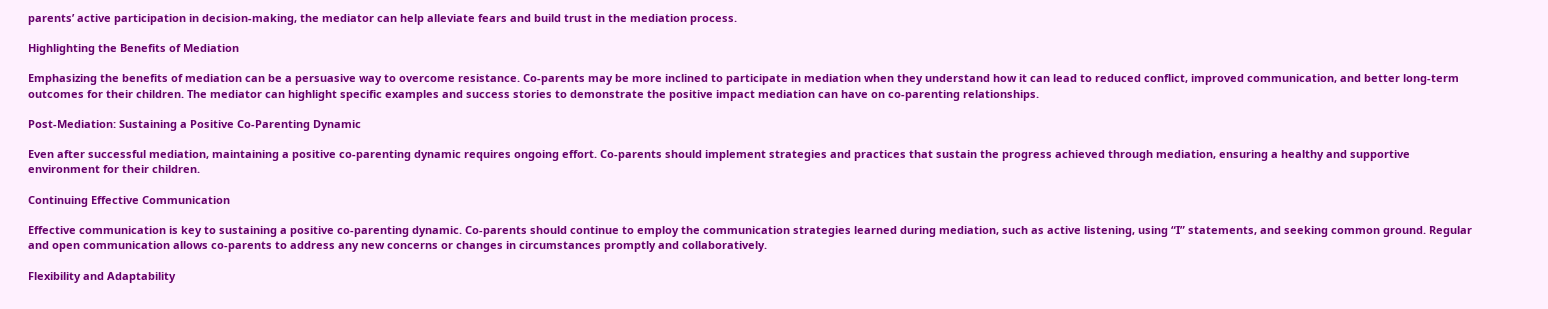parents’ active participation in decision-making, the mediator can help alleviate fears and build trust in the mediation process.

Highlighting the Benefits of Mediation

Emphasizing the benefits of mediation can be a persuasive way to overcome resistance. Co-parents may be more inclined to participate in mediation when they understand how it can lead to reduced conflict, improved communication, and better long-term outcomes for their children. The mediator can highlight specific examples and success stories to demonstrate the positive impact mediation can have on co-parenting relationships.

Post-Mediation: Sustaining a Positive Co-Parenting Dynamic

Even after successful mediation, maintaining a positive co-parenting dynamic requires ongoing effort. Co-parents should implement strategies and practices that sustain the progress achieved through mediation, ensuring a healthy and supportive environment for their children.

Continuing Effective Communication

Effective communication is key to sustaining a positive co-parenting dynamic. Co-parents should continue to employ the communication strategies learned during mediation, such as active listening, using “I” statements, and seeking common ground. Regular and open communication allows co-parents to address any new concerns or changes in circumstances promptly and collaboratively.

Flexibility and Adaptability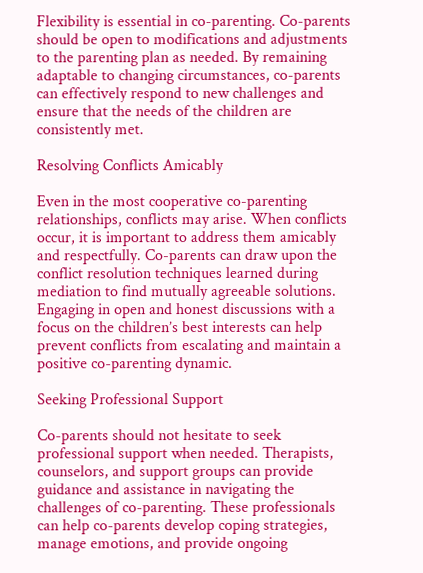Flexibility is essential in co-parenting. Co-parents should be open to modifications and adjustments to the parenting plan as needed. By remaining adaptable to changing circumstances, co-parents can effectively respond to new challenges and ensure that the needs of the children are consistently met.

Resolving Conflicts Amicably

Even in the most cooperative co-parenting relationships, conflicts may arise. When conflicts occur, it is important to address them amicably and respectfully. Co-parents can draw upon the conflict resolution techniques learned during mediation to find mutually agreeable solutions. Engaging in open and honest discussions with a focus on the children’s best interests can help prevent conflicts from escalating and maintain a positive co-parenting dynamic.

Seeking Professional Support

Co-parents should not hesitate to seek professional support when needed. Therapists, counselors, and support groups can provide guidance and assistance in navigating the challenges of co-parenting. These professionals can help co-parents develop coping strategies, manage emotions, and provide ongoing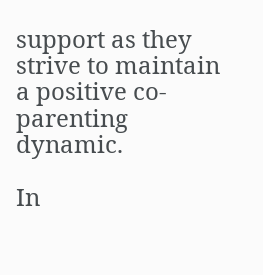support as they strive to maintain a positive co-parenting dynamic.

In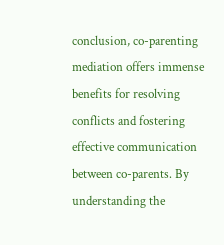conclusion, co-parenting mediation offers immense benefits for resolving conflicts and fostering effective communication between co-parents. By understanding the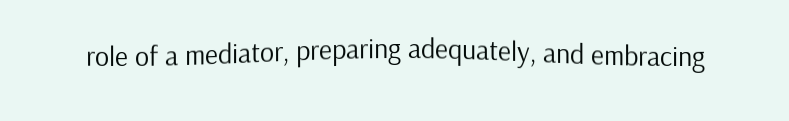role of a mediator, preparing adequately, and embracing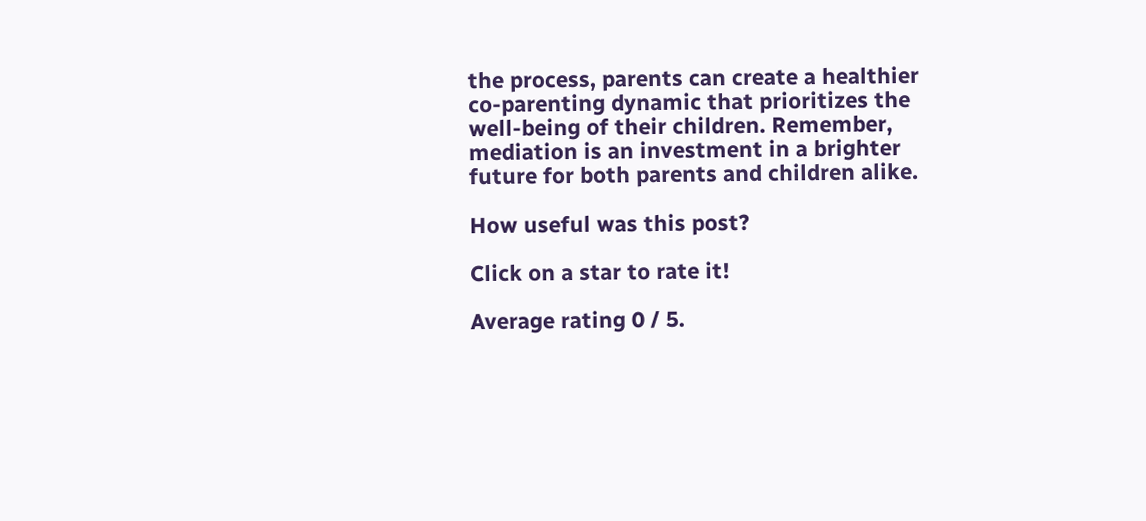the process, parents can create a healthier co-parenting dynamic that prioritizes the well-being of their children. Remember, mediation is an investment in a brighter future for both parents and children alike.

How useful was this post?

Click on a star to rate it!

Average rating 0 / 5.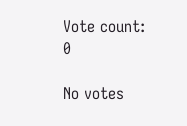Vote count: 0

No votes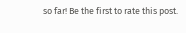so far! Be the first to rate this post.